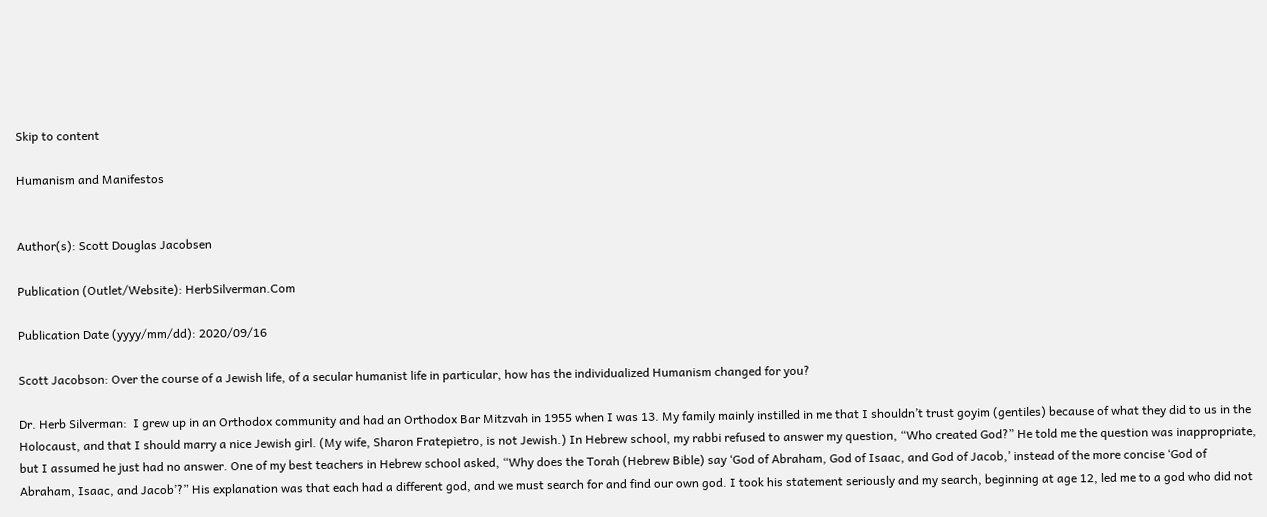Skip to content

Humanism and Manifestos


Author(s): Scott Douglas Jacobsen

Publication (Outlet/Website): HerbSilverman.Com

Publication Date (yyyy/mm/dd): 2020/09/16

Scott Jacobson: Over the course of a Jewish life, of a secular humanist life in particular, how has the individualized Humanism changed for you?

Dr. Herb Silverman:  I grew up in an Orthodox community and had an Orthodox Bar Mitzvah in 1955 when I was 13. My family mainly instilled in me that I shouldn’t trust goyim (gentiles) because of what they did to us in the Holocaust, and that I should marry a nice Jewish girl. (My wife, Sharon Fratepietro, is not Jewish.) In Hebrew school, my rabbi refused to answer my question, “Who created God?” He told me the question was inappropriate, but I assumed he just had no answer. One of my best teachers in Hebrew school asked, “Why does the Torah (Hebrew Bible) say ‘God of Abraham, God of Isaac, and God of Jacob,’ instead of the more concise ‘God of Abraham, Isaac, and Jacob’?” His explanation was that each had a different god, and we must search for and find our own god. I took his statement seriously and my search, beginning at age 12, led me to a god who did not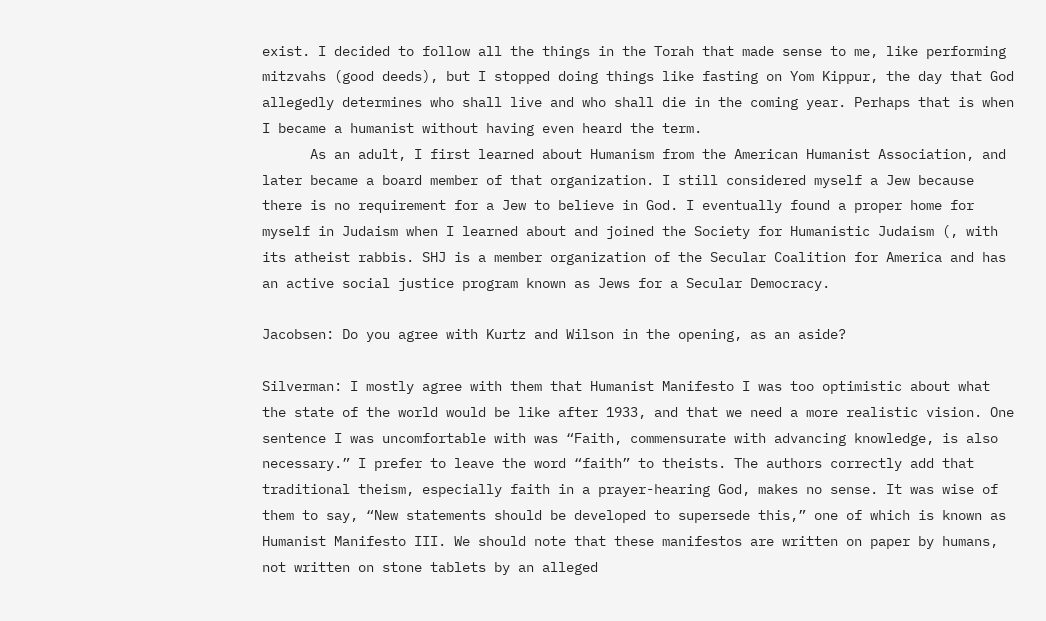exist. I decided to follow all the things in the Torah that made sense to me, like performing mitzvahs (good deeds), but I stopped doing things like fasting on Yom Kippur, the day that God allegedly determines who shall live and who shall die in the coming year. Perhaps that is when I became a humanist without having even heard the term.
      As an adult, I first learned about Humanism from the American Humanist Association, and later became a board member of that organization. I still considered myself a Jew because there is no requirement for a Jew to believe in God. I eventually found a proper home for myself in Judaism when I learned about and joined the Society for Humanistic Judaism (, with its atheist rabbis. SHJ is a member organization of the Secular Coalition for America and has an active social justice program known as Jews for a Secular Democracy.

Jacobsen: Do you agree with Kurtz and Wilson in the opening, as an aside?

Silverman: I mostly agree with them that Humanist Manifesto I was too optimistic about what the state of the world would be like after 1933, and that we need a more realistic vision. One sentence I was uncomfortable with was “Faith, commensurate with advancing knowledge, is also necessary.” I prefer to leave the word “faith” to theists. The authors correctly add that traditional theism, especially faith in a prayer-hearing God, makes no sense. It was wise of them to say, “New statements should be developed to supersede this,” one of which is known as Humanist Manifesto III. We should note that these manifestos are written on paper by humans, not written on stone tablets by an alleged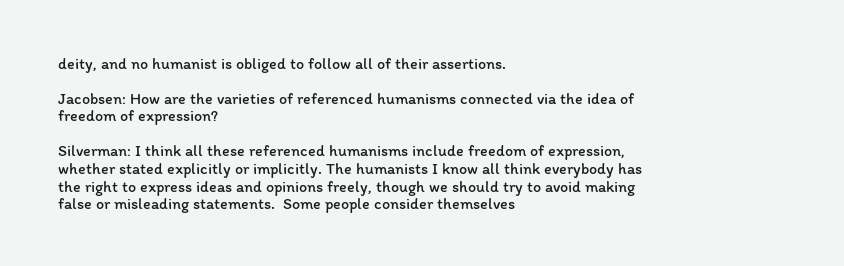deity, and no humanist is obliged to follow all of their assertions.

Jacobsen: How are the varieties of referenced humanisms connected via the idea of freedom of expression?

Silverman: I think all these referenced humanisms include freedom of expression, whether stated explicitly or implicitly. The humanists I know all think everybody has the right to express ideas and opinions freely, though we should try to avoid making false or misleading statements.  Some people consider themselves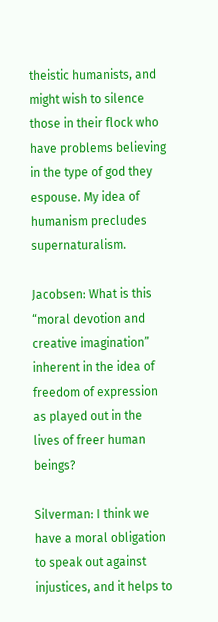theistic humanists, and might wish to silence those in their flock who have problems believing in the type of god they espouse. My idea of humanism precludes supernaturalism.

Jacobsen: What is this “moral devotion and creative imagination” inherent in the idea of freedom of expression as played out in the lives of freer human beings?

Silverman: I think we have a moral obligation to speak out against injustices, and it helps to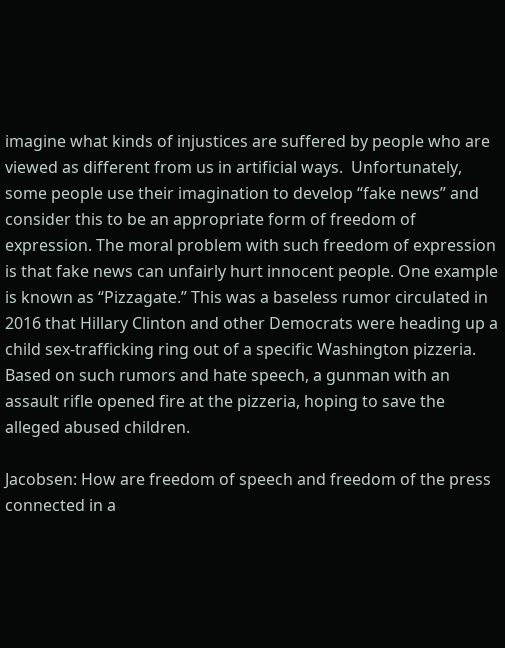imagine what kinds of injustices are suffered by people who are viewed as different from us in artificial ways.  Unfortunately, some people use their imagination to develop “fake news” and consider this to be an appropriate form of freedom of expression. The moral problem with such freedom of expression is that fake news can unfairly hurt innocent people. One example is known as “Pizzagate.” This was a baseless rumor circulated in 2016 that Hillary Clinton and other Democrats were heading up a child sex-trafficking ring out of a specific Washington pizzeria. Based on such rumors and hate speech, a gunman with an assault rifle opened fire at the pizzeria, hoping to save the alleged abused children.

Jacobsen: How are freedom of speech and freedom of the press connected in a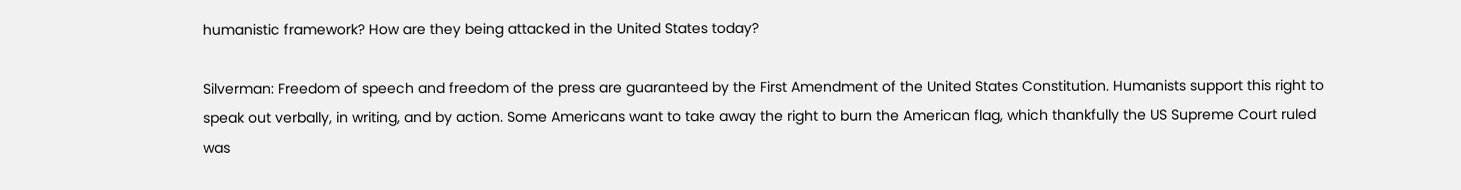humanistic framework? How are they being attacked in the United States today?

Silverman: Freedom of speech and freedom of the press are guaranteed by the First Amendment of the United States Constitution. Humanists support this right to speak out verbally, in writing, and by action. Some Americans want to take away the right to burn the American flag, which thankfully the US Supreme Court ruled was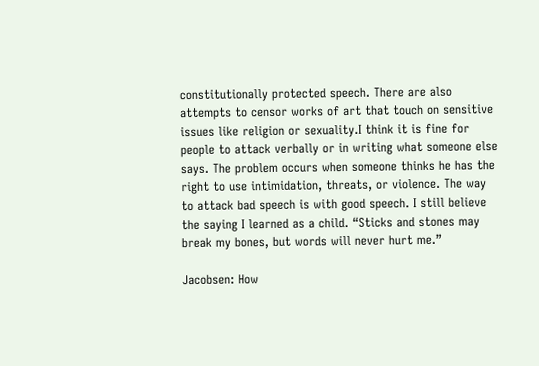constitutionally protected speech. There are also attempts to censor works of art that touch on sensitive issues like religion or sexuality.I think it is fine for people to attack verbally or in writing what someone else says. The problem occurs when someone thinks he has the right to use intimidation, threats, or violence. The way to attack bad speech is with good speech. I still believe the saying I learned as a child. “Sticks and stones may break my bones, but words will never hurt me.”

Jacobsen: How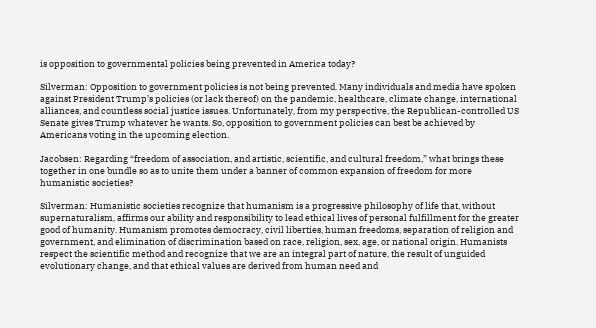is opposition to governmental policies being prevented in America today?

Silverman: Opposition to government policies is not being prevented. Many individuals and media have spoken against President Trump’s policies (or lack thereof) on the pandemic, healthcare, climate change, international alliances, and countless social justice issues. Unfortunately, from my perspective, the Republican-controlled US Senate gives Trump whatever he wants. So, opposition to government policies can best be achieved by Americans voting in the upcoming election.

Jacobsen: Regarding “freedom of association, and artistic, scientific, and cultural freedom,” what brings these together in one bundle so as to unite them under a banner of common expansion of freedom for more humanistic societies?

Silverman: Humanistic societies recognize that humanism is a progressive philosophy of life that, without supernaturalism, affirms our ability and responsibility to lead ethical lives of personal fulfillment for the greater good of humanity. Humanism promotes democracy, civil liberties, human freedoms, separation of religion and government, and elimination of discrimination based on race, religion, sex, age, or national origin. Humanists respect the scientific method and recognize that we are an integral part of nature, the result of unguided evolutionary change, and that ethical values are derived from human need and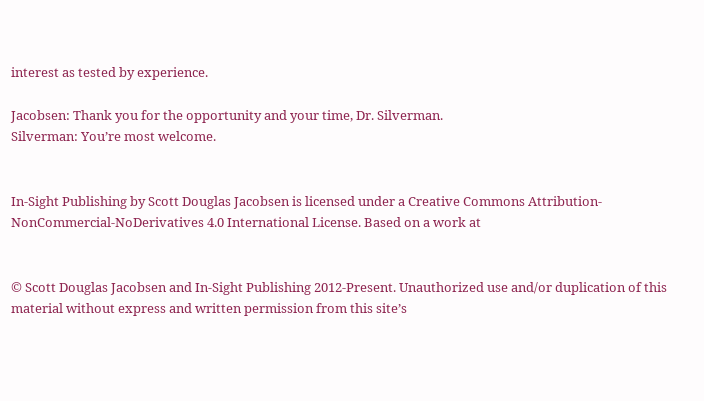interest as tested by experience.

Jacobsen: Thank you for the opportunity and your time, Dr. Silverman.
Silverman: You’re most welcome.


In-Sight Publishing by Scott Douglas Jacobsen is licensed under a Creative Commons Attribution-NonCommercial-NoDerivatives 4.0 International License. Based on a work at


© Scott Douglas Jacobsen and In-Sight Publishing 2012-Present. Unauthorized use and/or duplication of this material without express and written permission from this site’s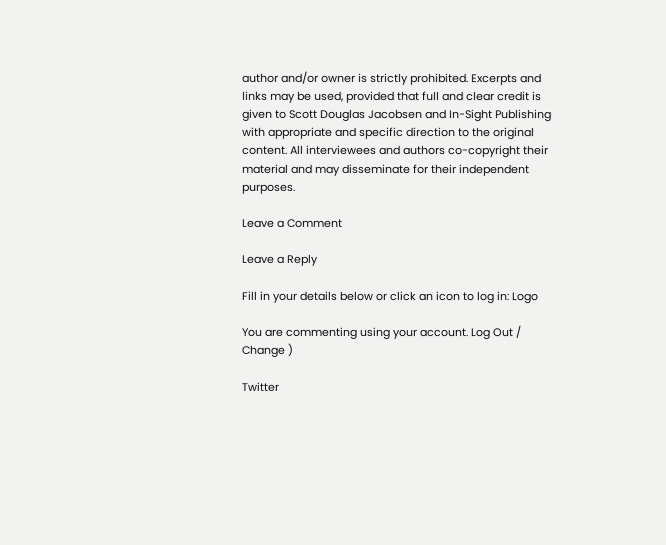author and/or owner is strictly prohibited. Excerpts and links may be used, provided that full and clear credit is given to Scott Douglas Jacobsen and In-Sight Publishing with appropriate and specific direction to the original content. All interviewees and authors co-copyright their material and may disseminate for their independent purposes.

Leave a Comment

Leave a Reply

Fill in your details below or click an icon to log in: Logo

You are commenting using your account. Log Out /  Change )

Twitter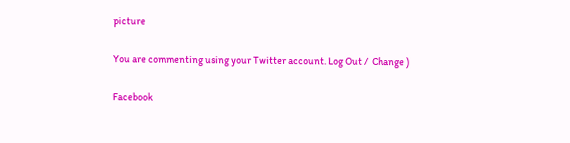picture

You are commenting using your Twitter account. Log Out /  Change )

Facebook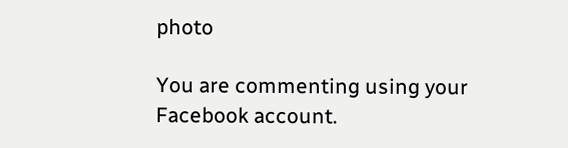photo

You are commenting using your Facebook account.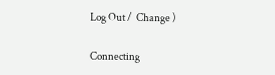Log Out /  Change )

Connecting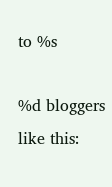to %s

%d bloggers like this: